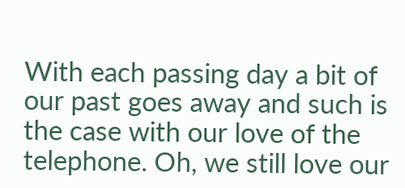With each passing day a bit of our past goes away and such is the case with our love of the telephone. Oh, we still love our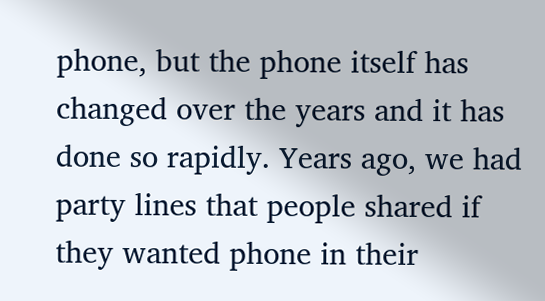phone, but the phone itself has changed over the years and it has done so rapidly. Years ago, we had party lines that people shared if they wanted phone in their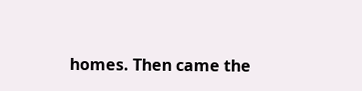homes. Then came the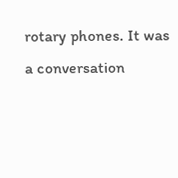rotary phones. It was a conversation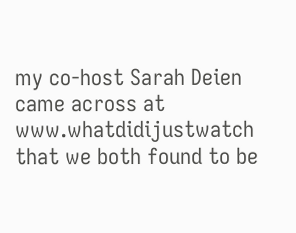my co-host Sarah Deien came across at www.whatdidijustwatch that we both found to be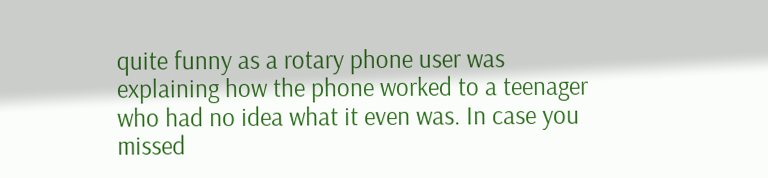quite funny as a rotary phone user was explaining how the phone worked to a teenager who had no idea what it even was. In case you missed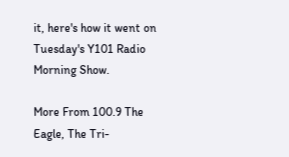it, here's how it went on Tuesday's Y101 Radio Morning Show.

More From 100.9 The Eagle, The Tri-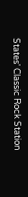States' Classic Rock Station